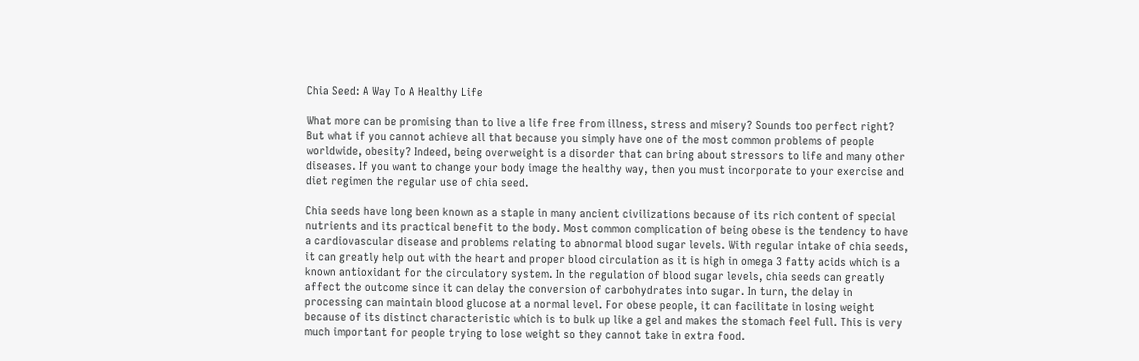Chia Seed: A Way To A Healthy Life

What more can be promising than to live a life free from illness, stress and misery? Sounds too perfect right? But what if you cannot achieve all that because you simply have one of the most common problems of people worldwide, obesity? Indeed, being overweight is a disorder that can bring about stressors to life and many other diseases. If you want to change your body image the healthy way, then you must incorporate to your exercise and diet regimen the regular use of chia seed.

Chia seeds have long been known as a staple in many ancient civilizations because of its rich content of special nutrients and its practical benefit to the body. Most common complication of being obese is the tendency to have a cardiovascular disease and problems relating to abnormal blood sugar levels. With regular intake of chia seeds, it can greatly help out with the heart and proper blood circulation as it is high in omega 3 fatty acids which is a known antioxidant for the circulatory system. In the regulation of blood sugar levels, chia seeds can greatly affect the outcome since it can delay the conversion of carbohydrates into sugar. In turn, the delay in processing can maintain blood glucose at a normal level. For obese people, it can facilitate in losing weight because of its distinct characteristic which is to bulk up like a gel and makes the stomach feel full. This is very much important for people trying to lose weight so they cannot take in extra food.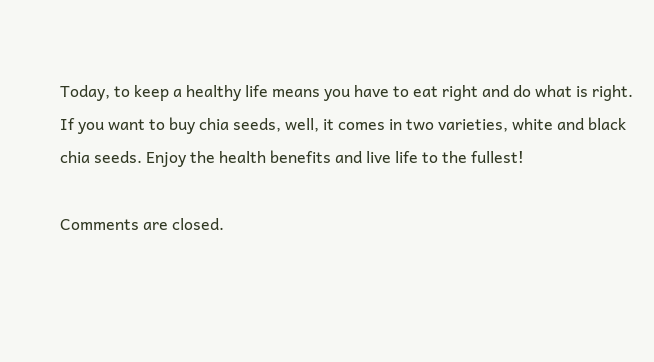Today, to keep a healthy life means you have to eat right and do what is right. If you want to buy chia seeds, well, it comes in two varieties, white and black chia seeds. Enjoy the health benefits and live life to the fullest!

Comments are closed.